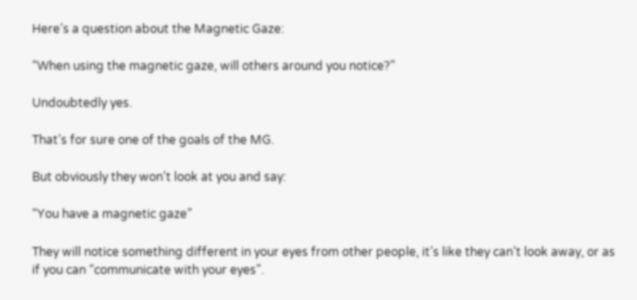Here’s a question about the Magnetic Gaze:

“When using the magnetic gaze, will others around you notice?”

Undoubtedly yes.

That’s for sure one of the goals of the MG.

But obviously they won’t look at you and say:

“You have a magnetic gaze”

They will notice something different in your eyes from other people, it’s like they can’t look away, or as if you can “communicate with your eyes”.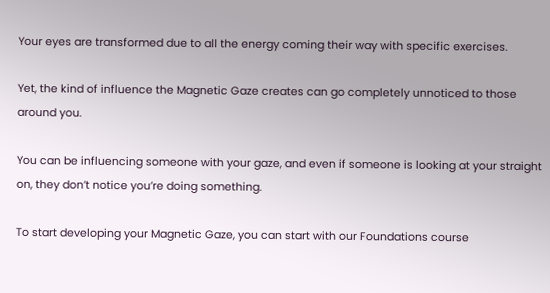Your eyes are transformed due to all the energy coming their way with specific exercises.

Yet, the kind of influence the Magnetic Gaze creates can go completely unnoticed to those around you.

You can be influencing someone with your gaze, and even if someone is looking at your straight on, they don’t notice you’re doing something.

To start developing your Magnetic Gaze, you can start with our Foundations course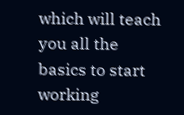which will teach you all the basics to start working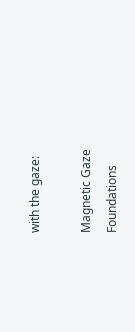with the gaze:

Magnetic Gaze Foundations